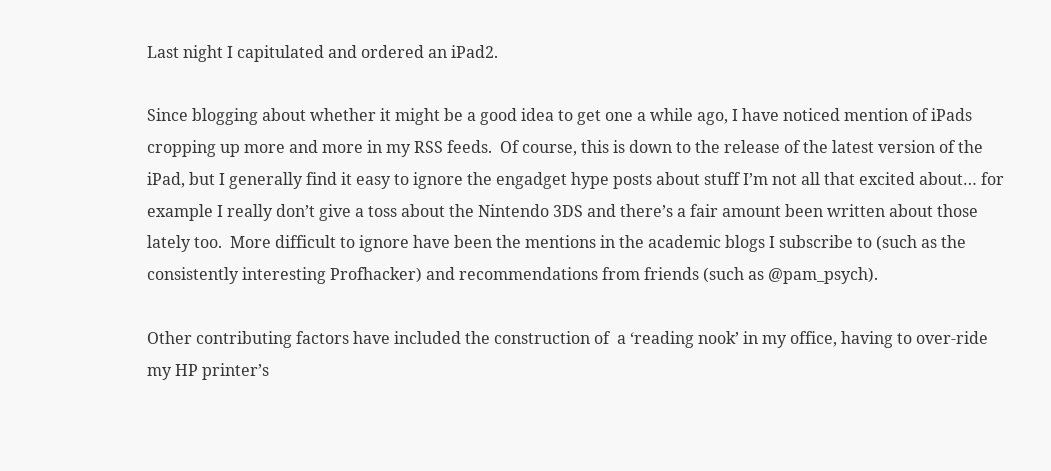Last night I capitulated and ordered an iPad2.

Since blogging about whether it might be a good idea to get one a while ago, I have noticed mention of iPads cropping up more and more in my RSS feeds.  Of course, this is down to the release of the latest version of the iPad, but I generally find it easy to ignore the engadget hype posts about stuff I’m not all that excited about… for example I really don’t give a toss about the Nintendo 3DS and there’s a fair amount been written about those lately too.  More difficult to ignore have been the mentions in the academic blogs I subscribe to (such as the consistently interesting Profhacker) and recommendations from friends (such as @pam_psych).

Other contributing factors have included the construction of  a ‘reading nook’ in my office, having to over-ride my HP printer’s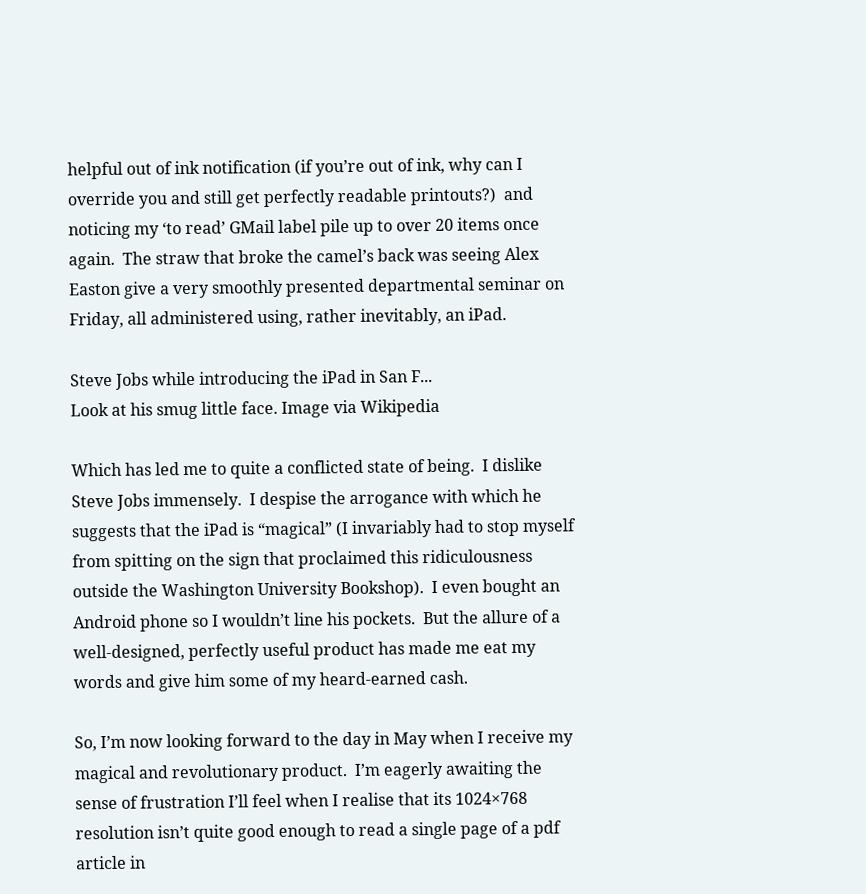helpful out of ink notification (if you’re out of ink, why can I override you and still get perfectly readable printouts?)  and noticing my ‘to read’ GMail label pile up to over 20 items once again.  The straw that broke the camel’s back was seeing Alex Easton give a very smoothly presented departmental seminar on Friday, all administered using, rather inevitably, an iPad.

Steve Jobs while introducing the iPad in San F...
Look at his smug little face. Image via Wikipedia

Which has led me to quite a conflicted state of being.  I dislike Steve Jobs immensely.  I despise the arrogance with which he suggests that the iPad is “magical” (I invariably had to stop myself from spitting on the sign that proclaimed this ridiculousness outside the Washington University Bookshop).  I even bought an Android phone so I wouldn’t line his pockets.  But the allure of a well-designed, perfectly useful product has made me eat my words and give him some of my heard-earned cash.

So, I’m now looking forward to the day in May when I receive my magical and revolutionary product.  I’m eagerly awaiting the sense of frustration I’ll feel when I realise that its 1024×768 resolution isn’t quite good enough to read a single page of a pdf article in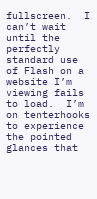fullscreen.  I can’t wait until the perfectly standard use of Flash on a website I’m viewing fails to load.  I’m on tenterhooks to experience the pointed glances that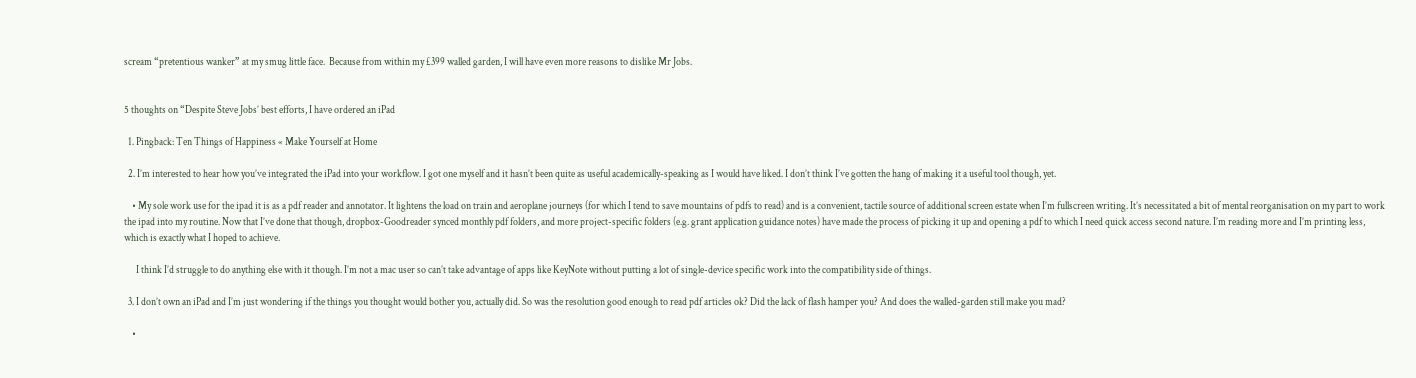scream “pretentious wanker” at my smug little face.  Because from within my £399 walled garden, I will have even more reasons to dislike Mr Jobs.


5 thoughts on “Despite Steve Jobs’ best efforts, I have ordered an iPad

  1. Pingback: Ten Things of Happiness « Make Yourself at Home

  2. I’m interested to hear how you’ve integrated the iPad into your workflow. I got one myself and it hasn’t been quite as useful academically-speaking as I would have liked. I don’t think I’ve gotten the hang of making it a useful tool though, yet.

    • My sole work use for the ipad it is as a pdf reader and annotator. It lightens the load on train and aeroplane journeys (for which I tend to save mountains of pdfs to read) and is a convenient, tactile source of additional screen estate when I’m fullscreen writing. It’s necessitated a bit of mental reorganisation on my part to work the ipad into my routine. Now that I’ve done that though, dropbox-Goodreader synced monthly pdf folders, and more project-specific folders (e.g. grant application guidance notes) have made the process of picking it up and opening a pdf to which I need quick access second nature. I’m reading more and I’m printing less, which is exactly what I hoped to achieve.

      I think I’d struggle to do anything else with it though. I’m not a mac user so can’t take advantage of apps like KeyNote without putting a lot of single-device specific work into the compatibility side of things.

  3. I don’t own an iPad and I’m just wondering if the things you thought would bother you, actually did. So was the resolution good enough to read pdf articles ok? Did the lack of flash hamper you? And does the walled-garden still make you mad?

    •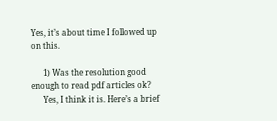Yes, it’s about time I followed up on this.

      1) Was the resolution good enough to read pdf articles ok?
      Yes, I think it is. Here’s a brief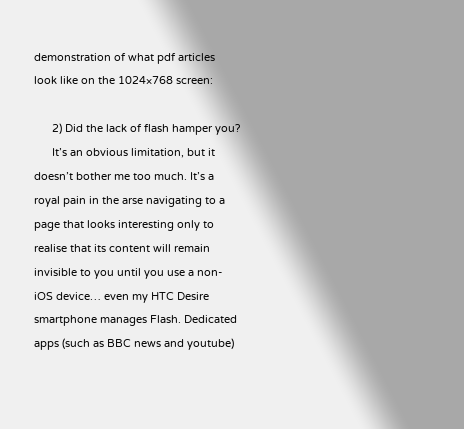demonstration of what pdf articles look like on the 1024×768 screen:

      2) Did the lack of flash hamper you?
      It’s an obvious limitation, but it doesn’t bother me too much. It’s a royal pain in the arse navigating to a page that looks interesting only to realise that its content will remain invisible to you until you use a non-iOS device… even my HTC Desire smartphone manages Flash. Dedicated apps (such as BBC news and youtube)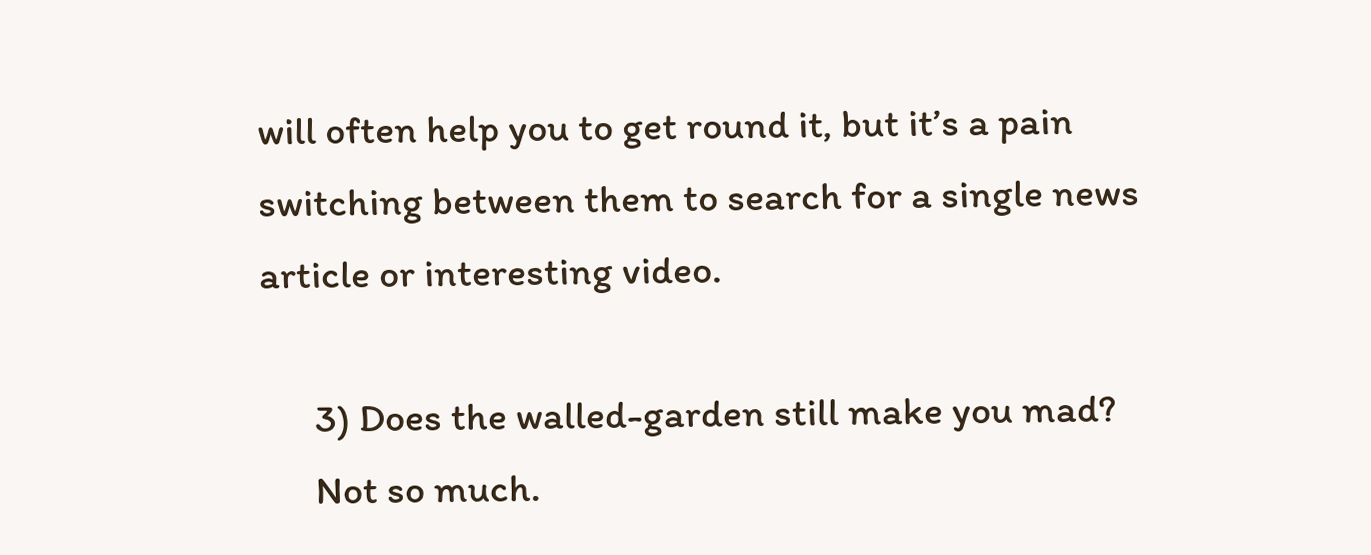will often help you to get round it, but it’s a pain switching between them to search for a single news article or interesting video.

      3) Does the walled-garden still make you mad?
      Not so much.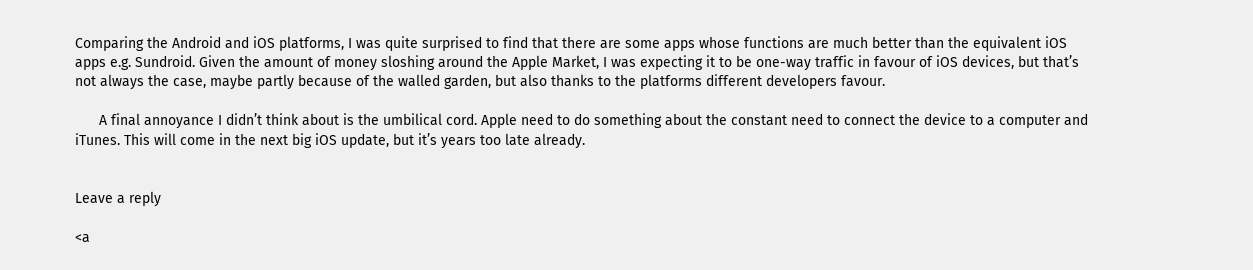Comparing the Android and iOS platforms, I was quite surprised to find that there are some apps whose functions are much better than the equivalent iOS apps e.g. Sundroid. Given the amount of money sloshing around the Apple Market, I was expecting it to be one-way traffic in favour of iOS devices, but that’s not always the case, maybe partly because of the walled garden, but also thanks to the platforms different developers favour.

      A final annoyance I didn’t think about is the umbilical cord. Apple need to do something about the constant need to connect the device to a computer and iTunes. This will come in the next big iOS update, but it’s years too late already.


Leave a reply

<a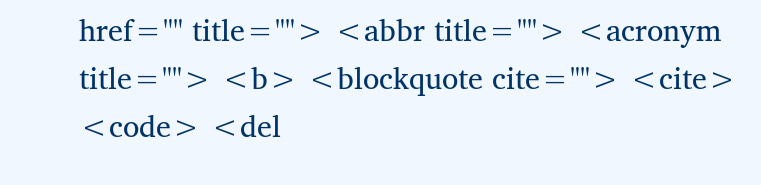href="" title=""> <abbr title=""> <acronym title=""> <b> <blockquote cite=""> <cite> <code> <del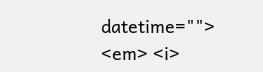datetime=""> <em> <i>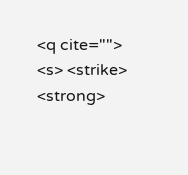<q cite=""> <s> <strike> <strong>